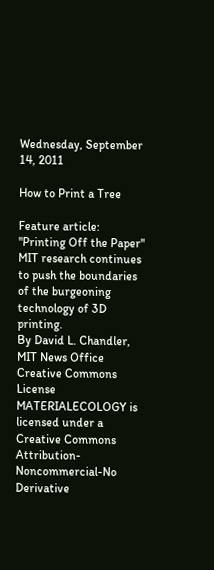Wednesday, September 14, 2011

How to Print a Tree

Feature article: "Printing Off the Paper"
MIT research continues to push the boundaries of the burgeoning technology of 3D printing.
By David L. Chandler, MIT News Office
Creative Commons License
MATERIALECOLOGY is licensed under a Creative Commons Attribution-Noncommercial-No Derivative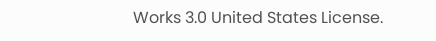Works 3.0 United States License.